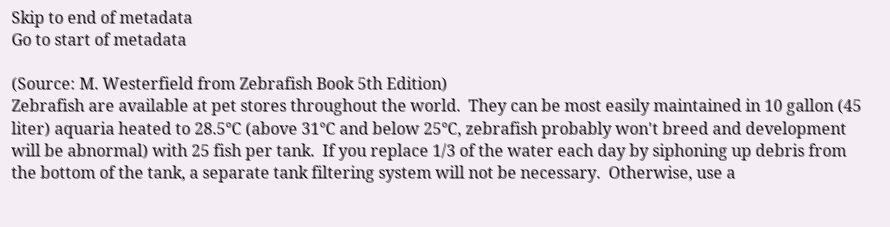Skip to end of metadata
Go to start of metadata

(Source: M. Westerfield from Zebrafish Book 5th Edition)
Zebrafish are available at pet stores throughout the world.  They can be most easily maintained in 10 gallon (45 liter) aquaria heated to 28.5°C (above 31°C and below 25°C, zebrafish probably won't breed and development will be abnormal) with 25 fish per tank.  If you replace 1/3 of the water each day by siphoning up debris from the bottom of the tank, a separate tank filtering system will not be necessary.  Otherwise, use a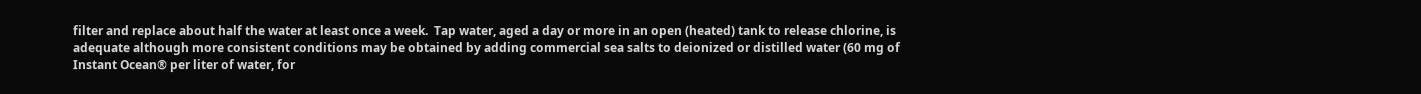filter and replace about half the water at least once a week.  Tap water, aged a day or more in an open (heated) tank to release chlorine, is adequate although more consistent conditions may be obtained by adding commercial sea salts to deionized or distilled water (60 mg of Instant Ocean® per liter of water, for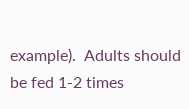example).  Adults should be fed 1-2 times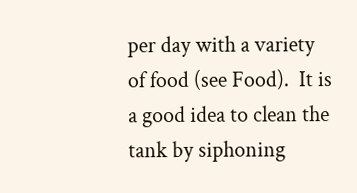per day with a variety of food (see Food).  It is a good idea to clean the tank by siphoning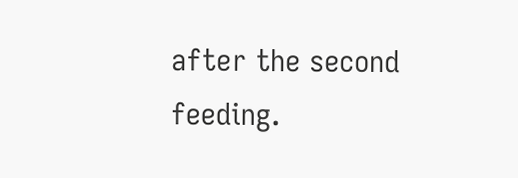after the second feeding.